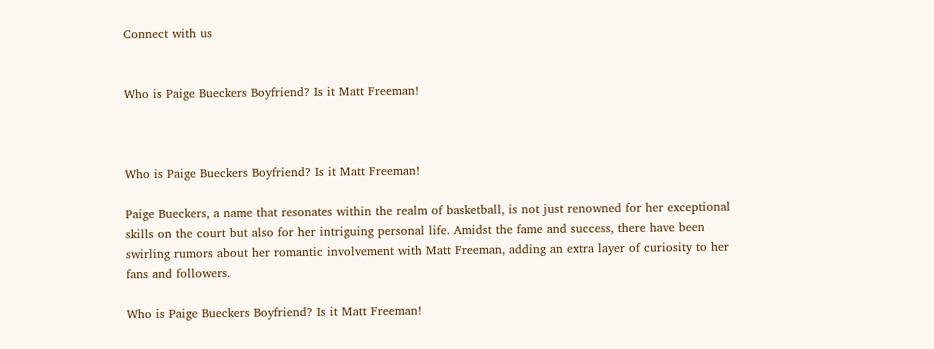Connect with us


Who is Paige Bueckers Boyfriend? Is it Matt Freeman!



Who is Paige Bueckers Boyfriend? Is it Matt Freeman!

Paige Bueckers, a name that resonates within the realm of basketball, is not just renowned for her exceptional skills on the court but also for her intriguing personal life. Amidst the fame and success, there have been swirling rumors about her romantic involvement with Matt Freeman, adding an extra layer of curiosity to her fans and followers.

Who is Paige Bueckers Boyfriend? Is it Matt Freeman!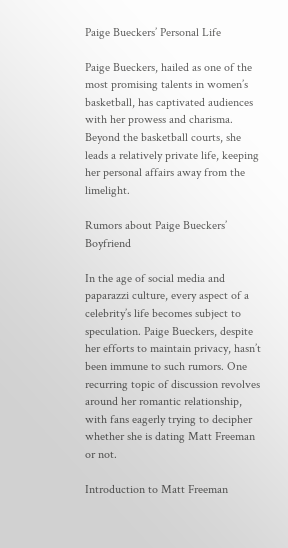Paige Bueckers’ Personal Life

Paige Bueckers, hailed as one of the most promising talents in women’s basketball, has captivated audiences with her prowess and charisma. Beyond the basketball courts, she leads a relatively private life, keeping her personal affairs away from the limelight.

Rumors about Paige Bueckers’ Boyfriend

In the age of social media and paparazzi culture, every aspect of a celebrity’s life becomes subject to speculation. Paige Bueckers, despite her efforts to maintain privacy, hasn’t been immune to such rumors. One recurring topic of discussion revolves around her romantic relationship, with fans eagerly trying to decipher whether she is dating Matt Freeman or not.

Introduction to Matt Freeman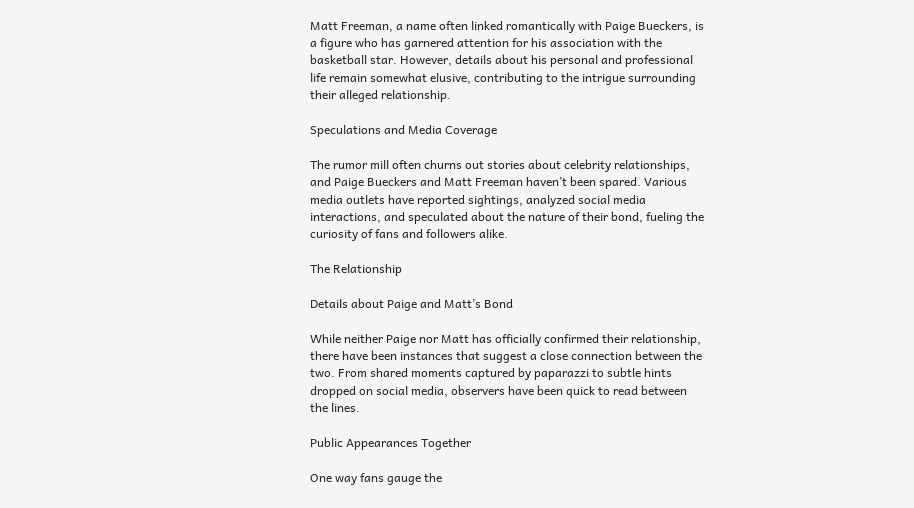Matt Freeman, a name often linked romantically with Paige Bueckers, is a figure who has garnered attention for his association with the basketball star. However, details about his personal and professional life remain somewhat elusive, contributing to the intrigue surrounding their alleged relationship.

Speculations and Media Coverage

The rumor mill often churns out stories about celebrity relationships, and Paige Bueckers and Matt Freeman haven’t been spared. Various media outlets have reported sightings, analyzed social media interactions, and speculated about the nature of their bond, fueling the curiosity of fans and followers alike.

The Relationship

Details about Paige and Matt’s Bond

While neither Paige nor Matt has officially confirmed their relationship, there have been instances that suggest a close connection between the two. From shared moments captured by paparazzi to subtle hints dropped on social media, observers have been quick to read between the lines.

Public Appearances Together

One way fans gauge the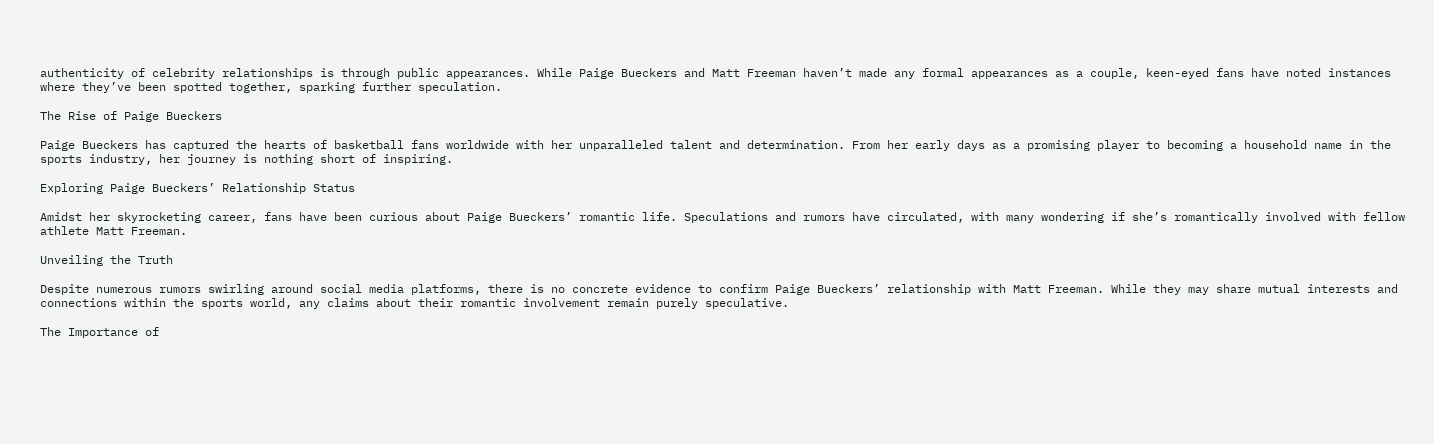authenticity of celebrity relationships is through public appearances. While Paige Bueckers and Matt Freeman haven’t made any formal appearances as a couple, keen-eyed fans have noted instances where they’ve been spotted together, sparking further speculation.

The Rise of Paige Bueckers

Paige Bueckers has captured the hearts of basketball fans worldwide with her unparalleled talent and determination. From her early days as a promising player to becoming a household name in the sports industry, her journey is nothing short of inspiring.

Exploring Paige Bueckers’ Relationship Status

Amidst her skyrocketing career, fans have been curious about Paige Bueckers’ romantic life. Speculations and rumors have circulated, with many wondering if she’s romantically involved with fellow athlete Matt Freeman.

Unveiling the Truth

Despite numerous rumors swirling around social media platforms, there is no concrete evidence to confirm Paige Bueckers’ relationship with Matt Freeman. While they may share mutual interests and connections within the sports world, any claims about their romantic involvement remain purely speculative.

The Importance of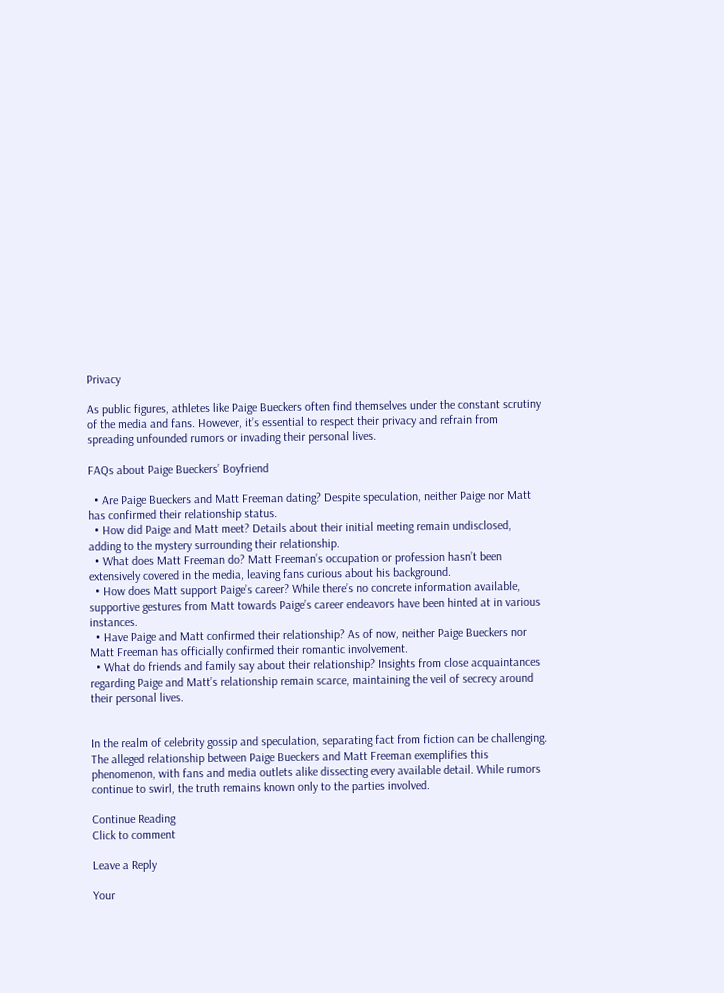Privacy

As public figures, athletes like Paige Bueckers often find themselves under the constant scrutiny of the media and fans. However, it’s essential to respect their privacy and refrain from spreading unfounded rumors or invading their personal lives.

FAQs about Paige Bueckers’ Boyfriend

  • Are Paige Bueckers and Matt Freeman dating? Despite speculation, neither Paige nor Matt has confirmed their relationship status.
  • How did Paige and Matt meet? Details about their initial meeting remain undisclosed, adding to the mystery surrounding their relationship.
  • What does Matt Freeman do? Matt Freeman’s occupation or profession hasn’t been extensively covered in the media, leaving fans curious about his background.
  • How does Matt support Paige’s career? While there’s no concrete information available, supportive gestures from Matt towards Paige’s career endeavors have been hinted at in various instances.
  • Have Paige and Matt confirmed their relationship? As of now, neither Paige Bueckers nor Matt Freeman has officially confirmed their romantic involvement.
  • What do friends and family say about their relationship? Insights from close acquaintances regarding Paige and Matt’s relationship remain scarce, maintaining the veil of secrecy around their personal lives.


In the realm of celebrity gossip and speculation, separating fact from fiction can be challenging. The alleged relationship between Paige Bueckers and Matt Freeman exemplifies this phenomenon, with fans and media outlets alike dissecting every available detail. While rumors continue to swirl, the truth remains known only to the parties involved.

Continue Reading
Click to comment

Leave a Reply

Your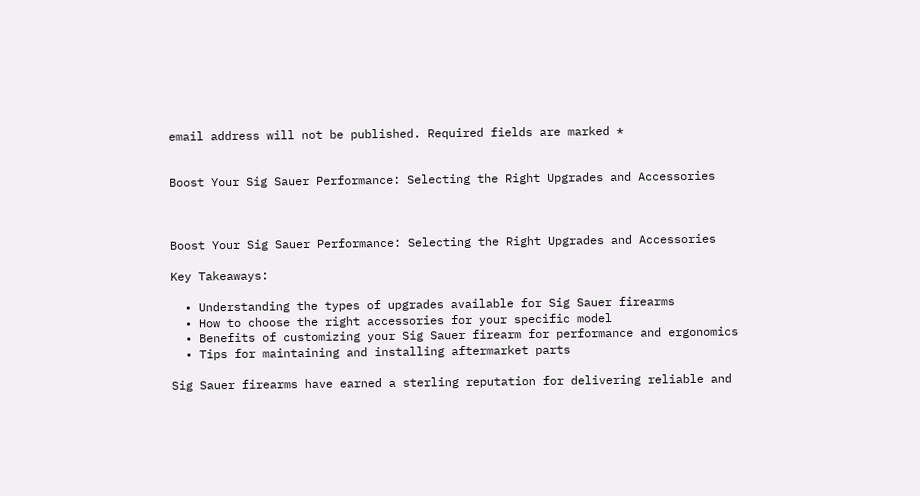email address will not be published. Required fields are marked *


Boost Your Sig Sauer Performance: Selecting the Right Upgrades and Accessories



Boost Your Sig Sauer Performance: Selecting the Right Upgrades and Accessories

Key Takeaways:

  • Understanding the types of upgrades available for Sig Sauer firearms
  • How to choose the right accessories for your specific model
  • Benefits of customizing your Sig Sauer firearm for performance and ergonomics
  • Tips for maintaining and installing aftermarket parts

Sig Sauer firearms have earned a sterling reputation for delivering reliable and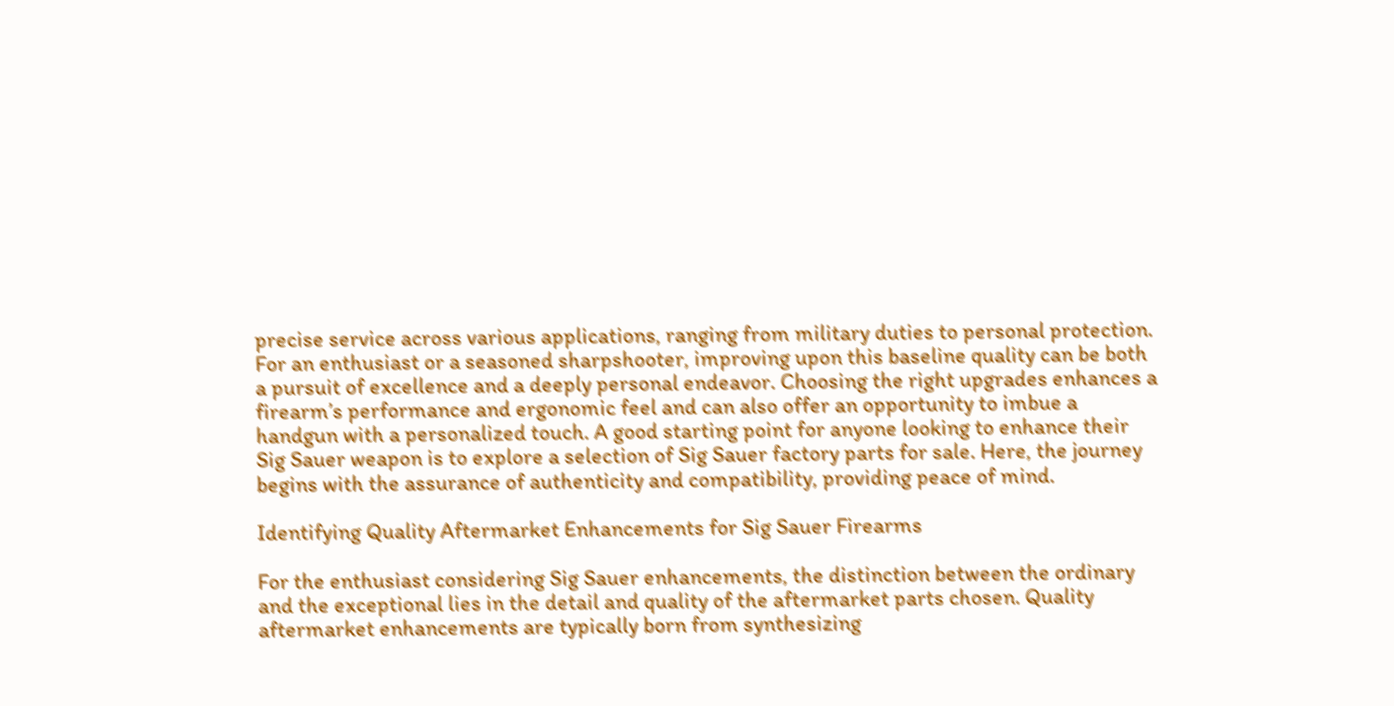precise service across various applications, ranging from military duties to personal protection. For an enthusiast or a seasoned sharpshooter, improving upon this baseline quality can be both a pursuit of excellence and a deeply personal endeavor. Choosing the right upgrades enhances a firearm’s performance and ergonomic feel and can also offer an opportunity to imbue a handgun with a personalized touch. A good starting point for anyone looking to enhance their Sig Sauer weapon is to explore a selection of Sig Sauer factory parts for sale. Here, the journey begins with the assurance of authenticity and compatibility, providing peace of mind.

Identifying Quality Aftermarket Enhancements for Sig Sauer Firearms

For the enthusiast considering Sig Sauer enhancements, the distinction between the ordinary and the exceptional lies in the detail and quality of the aftermarket parts chosen. Quality aftermarket enhancements are typically born from synthesizing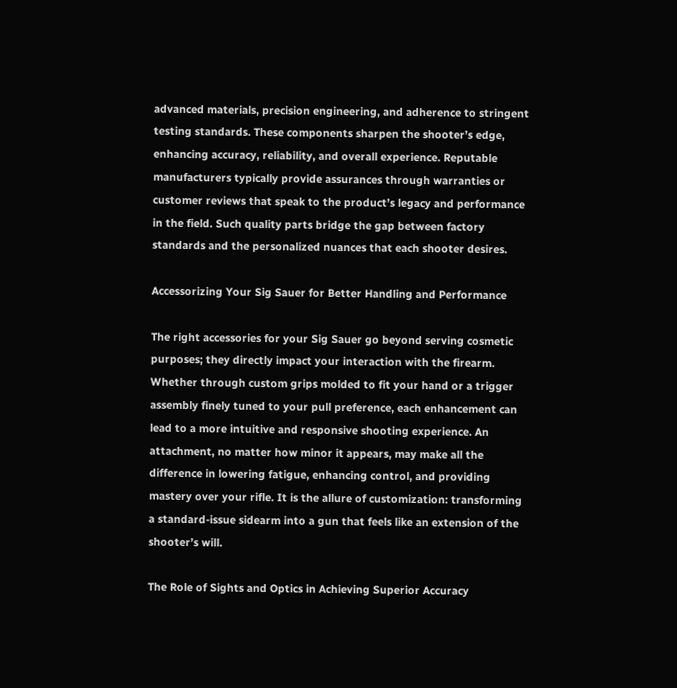advanced materials, precision engineering, and adherence to stringent testing standards. These components sharpen the shooter’s edge, enhancing accuracy, reliability, and overall experience. Reputable manufacturers typically provide assurances through warranties or customer reviews that speak to the product’s legacy and performance in the field. Such quality parts bridge the gap between factory standards and the personalized nuances that each shooter desires.

Accessorizing Your Sig Sauer for Better Handling and Performance

The right accessories for your Sig Sauer go beyond serving cosmetic purposes; they directly impact your interaction with the firearm. Whether through custom grips molded to fit your hand or a trigger assembly finely tuned to your pull preference, each enhancement can lead to a more intuitive and responsive shooting experience. An attachment, no matter how minor it appears, may make all the difference in lowering fatigue, enhancing control, and providing mastery over your rifle. It is the allure of customization: transforming a standard-issue sidearm into a gun that feels like an extension of the shooter’s will.

The Role of Sights and Optics in Achieving Superior Accuracy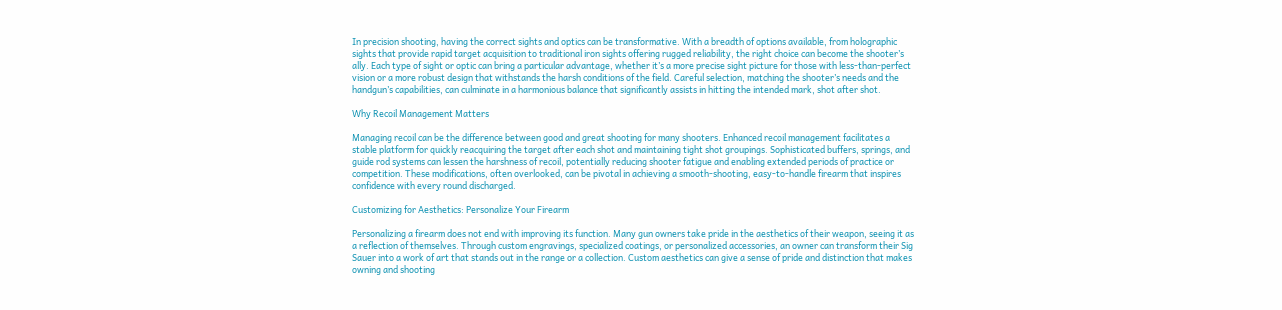In precision shooting, having the correct sights and optics can be transformative. With a breadth of options available, from holographic sights that provide rapid target acquisition to traditional iron sights offering rugged reliability, the right choice can become the shooter’s ally. Each type of sight or optic can bring a particular advantage, whether it’s a more precise sight picture for those with less-than-perfect vision or a more robust design that withstands the harsh conditions of the field. Careful selection, matching the shooter’s needs and the handgun’s capabilities, can culminate in a harmonious balance that significantly assists in hitting the intended mark, shot after shot.

Why Recoil Management Matters

Managing recoil can be the difference between good and great shooting for many shooters. Enhanced recoil management facilitates a stable platform for quickly reacquiring the target after each shot and maintaining tight shot groupings. Sophisticated buffers, springs, and guide rod systems can lessen the harshness of recoil, potentially reducing shooter fatigue and enabling extended periods of practice or competition. These modifications, often overlooked, can be pivotal in achieving a smooth-shooting, easy-to-handle firearm that inspires confidence with every round discharged.

Customizing for Aesthetics: Personalize Your Firearm

Personalizing a firearm does not end with improving its function. Many gun owners take pride in the aesthetics of their weapon, seeing it as a reflection of themselves. Through custom engravings, specialized coatings, or personalized accessories, an owner can transform their Sig Sauer into a work of art that stands out in the range or a collection. Custom aesthetics can give a sense of pride and distinction that makes owning and shooting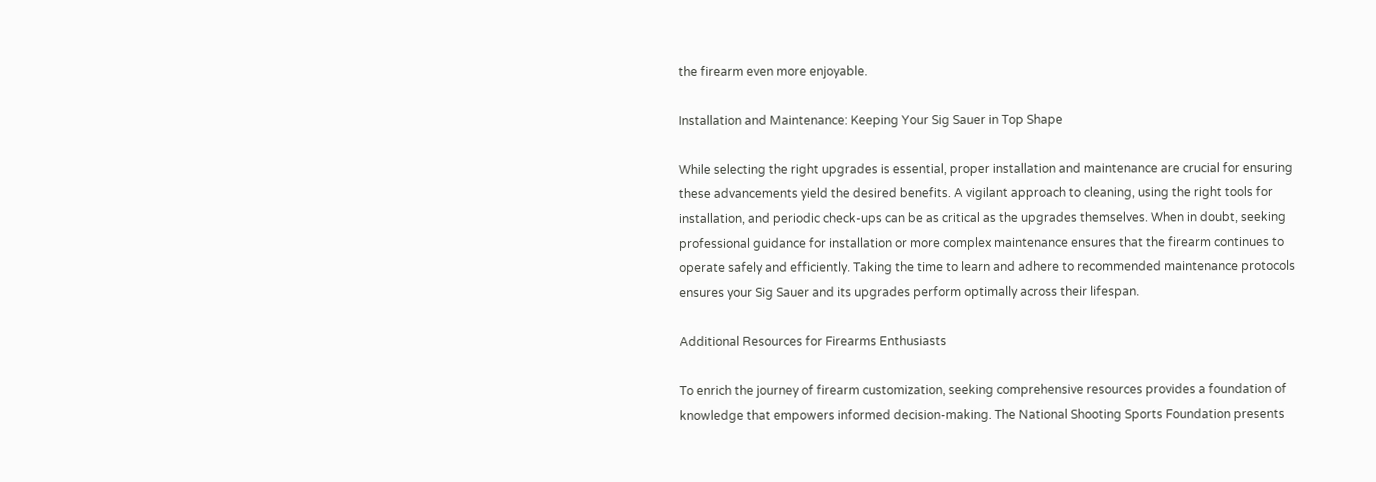the firearm even more enjoyable.

Installation and Maintenance: Keeping Your Sig Sauer in Top Shape

While selecting the right upgrades is essential, proper installation and maintenance are crucial for ensuring these advancements yield the desired benefits. A vigilant approach to cleaning, using the right tools for installation, and periodic check-ups can be as critical as the upgrades themselves. When in doubt, seeking professional guidance for installation or more complex maintenance ensures that the firearm continues to operate safely and efficiently. Taking the time to learn and adhere to recommended maintenance protocols ensures your Sig Sauer and its upgrades perform optimally across their lifespan.

Additional Resources for Firearms Enthusiasts

To enrich the journey of firearm customization, seeking comprehensive resources provides a foundation of knowledge that empowers informed decision-making. The National Shooting Sports Foundation presents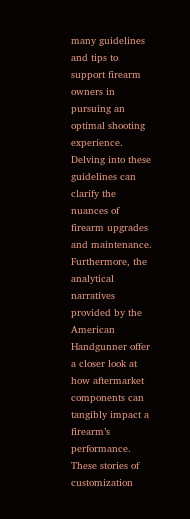many guidelines and tips to support firearm owners in pursuing an optimal shooting experience. Delving into these guidelines can clarify the nuances of firearm upgrades and maintenance. Furthermore, the analytical narratives provided by the American Handgunner offer a closer look at how aftermarket components can tangibly impact a firearm’s performance. These stories of customization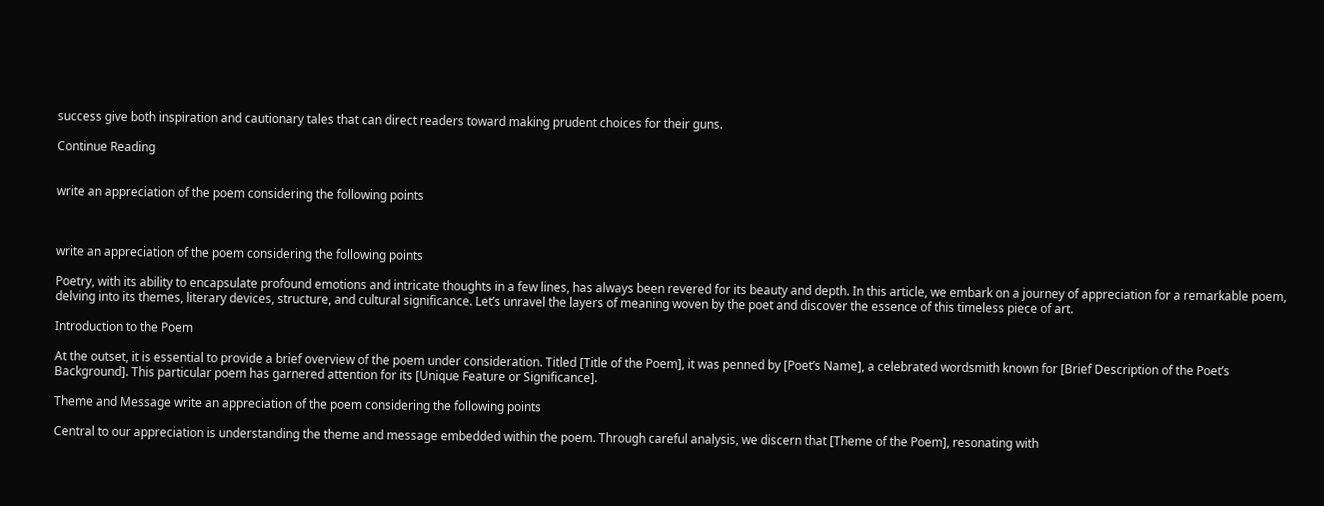success give both inspiration and cautionary tales that can direct readers toward making prudent choices for their guns.

Continue Reading


write an appreciation of the poem considering the following points



write an appreciation of the poem considering the following points

Poetry, with its ability to encapsulate profound emotions and intricate thoughts in a few lines, has always been revered for its beauty and depth. In this article, we embark on a journey of appreciation for a remarkable poem, delving into its themes, literary devices, structure, and cultural significance. Let’s unravel the layers of meaning woven by the poet and discover the essence of this timeless piece of art.

Introduction to the Poem

At the outset, it is essential to provide a brief overview of the poem under consideration. Titled [Title of the Poem], it was penned by [Poet’s Name], a celebrated wordsmith known for [Brief Description of the Poet’s Background]. This particular poem has garnered attention for its [Unique Feature or Significance].

Theme and Message write an appreciation of the poem considering the following points

Central to our appreciation is understanding the theme and message embedded within the poem. Through careful analysis, we discern that [Theme of the Poem], resonating with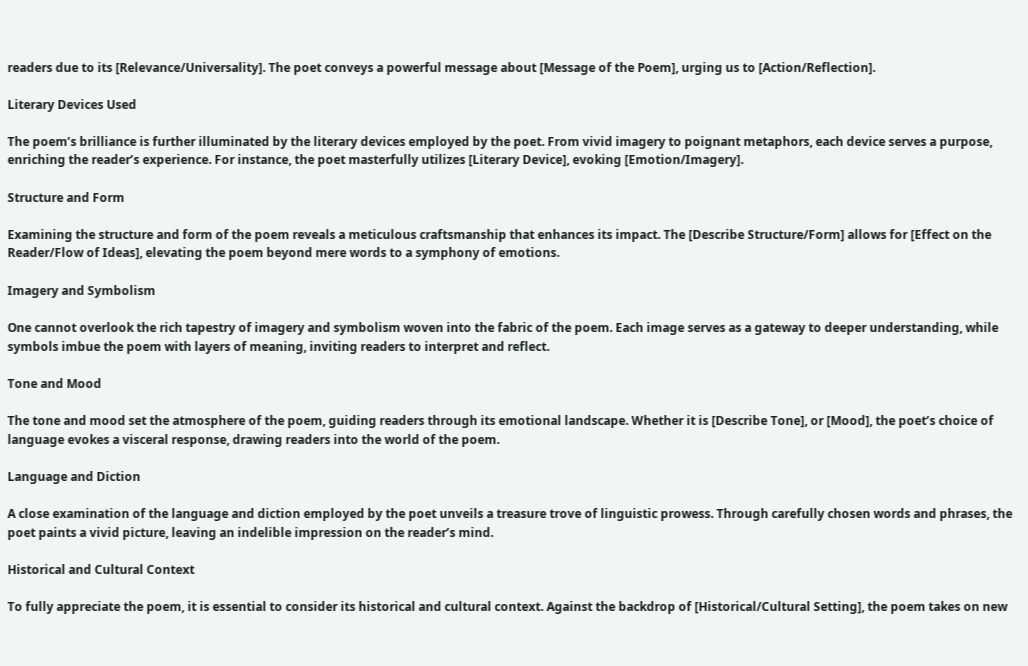readers due to its [Relevance/Universality]. The poet conveys a powerful message about [Message of the Poem], urging us to [Action/Reflection].

Literary Devices Used

The poem’s brilliance is further illuminated by the literary devices employed by the poet. From vivid imagery to poignant metaphors, each device serves a purpose, enriching the reader’s experience. For instance, the poet masterfully utilizes [Literary Device], evoking [Emotion/Imagery].

Structure and Form

Examining the structure and form of the poem reveals a meticulous craftsmanship that enhances its impact. The [Describe Structure/Form] allows for [Effect on the Reader/Flow of Ideas], elevating the poem beyond mere words to a symphony of emotions.

Imagery and Symbolism

One cannot overlook the rich tapestry of imagery and symbolism woven into the fabric of the poem. Each image serves as a gateway to deeper understanding, while symbols imbue the poem with layers of meaning, inviting readers to interpret and reflect.

Tone and Mood

The tone and mood set the atmosphere of the poem, guiding readers through its emotional landscape. Whether it is [Describe Tone], or [Mood], the poet’s choice of language evokes a visceral response, drawing readers into the world of the poem.

Language and Diction

A close examination of the language and diction employed by the poet unveils a treasure trove of linguistic prowess. Through carefully chosen words and phrases, the poet paints a vivid picture, leaving an indelible impression on the reader’s mind.

Historical and Cultural Context

To fully appreciate the poem, it is essential to consider its historical and cultural context. Against the backdrop of [Historical/Cultural Setting], the poem takes on new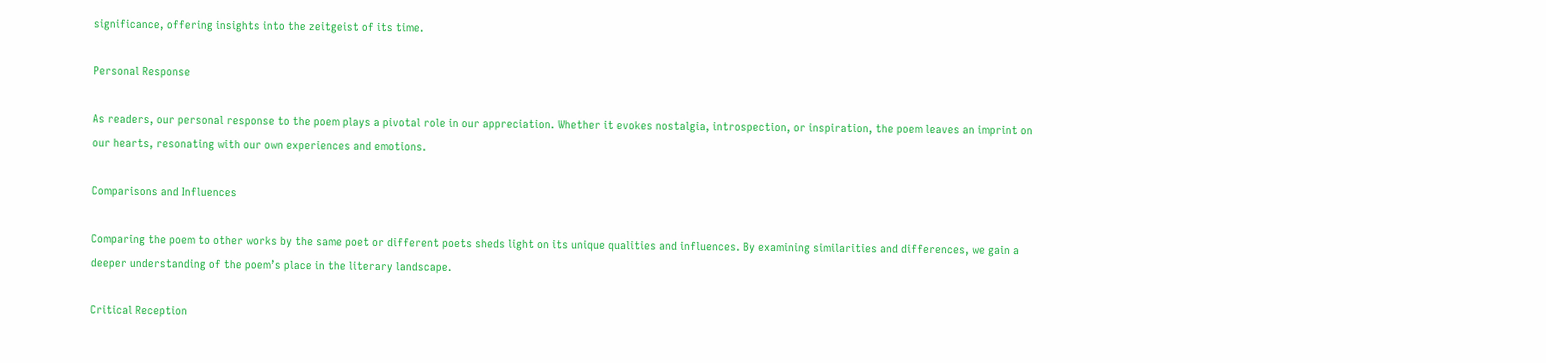significance, offering insights into the zeitgeist of its time.

Personal Response

As readers, our personal response to the poem plays a pivotal role in our appreciation. Whether it evokes nostalgia, introspection, or inspiration, the poem leaves an imprint on our hearts, resonating with our own experiences and emotions.

Comparisons and Influences

Comparing the poem to other works by the same poet or different poets sheds light on its unique qualities and influences. By examining similarities and differences, we gain a deeper understanding of the poem’s place in the literary landscape.

Critical Reception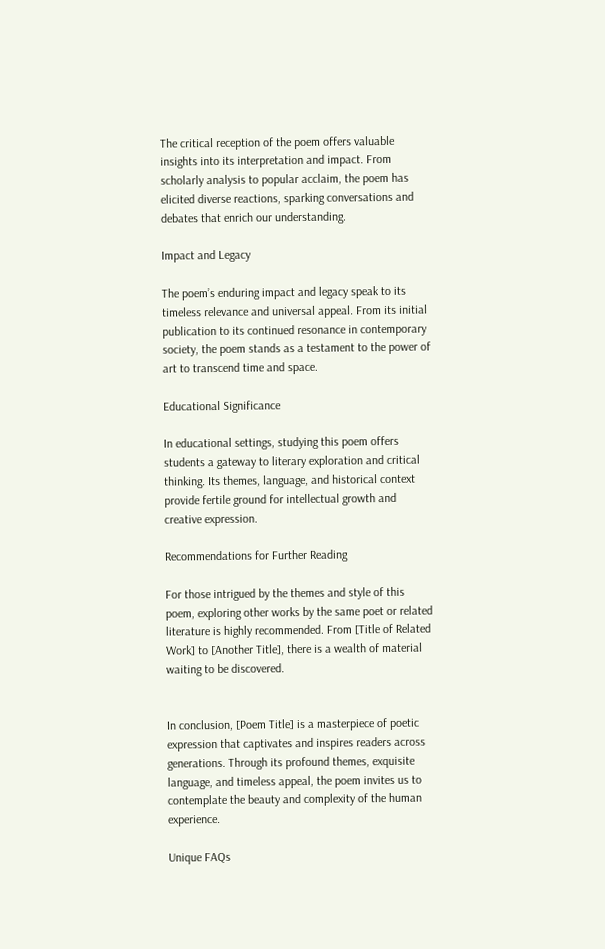The critical reception of the poem offers valuable insights into its interpretation and impact. From scholarly analysis to popular acclaim, the poem has elicited diverse reactions, sparking conversations and debates that enrich our understanding.

Impact and Legacy

The poem’s enduring impact and legacy speak to its timeless relevance and universal appeal. From its initial publication to its continued resonance in contemporary society, the poem stands as a testament to the power of art to transcend time and space.

Educational Significance

In educational settings, studying this poem offers students a gateway to literary exploration and critical thinking. Its themes, language, and historical context provide fertile ground for intellectual growth and creative expression.

Recommendations for Further Reading

For those intrigued by the themes and style of this poem, exploring other works by the same poet or related literature is highly recommended. From [Title of Related Work] to [Another Title], there is a wealth of material waiting to be discovered.


In conclusion, [Poem Title] is a masterpiece of poetic expression that captivates and inspires readers across generations. Through its profound themes, exquisite language, and timeless appeal, the poem invites us to contemplate the beauty and complexity of the human experience.

Unique FAQs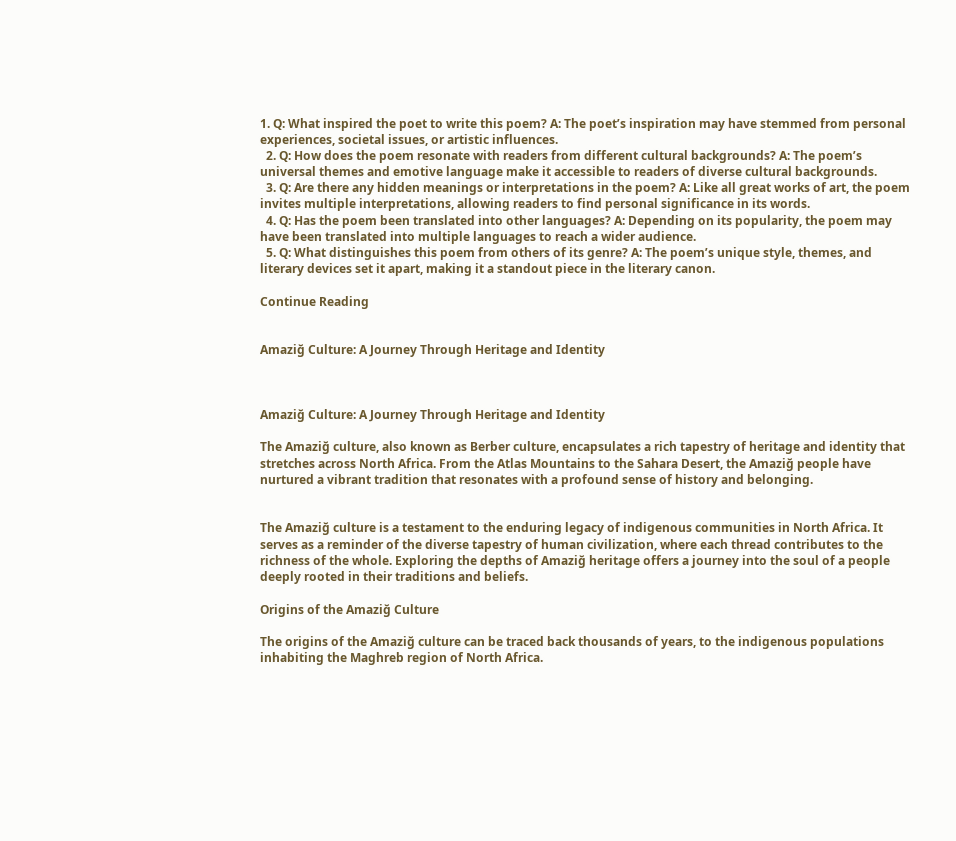1. Q: What inspired the poet to write this poem? A: The poet’s inspiration may have stemmed from personal experiences, societal issues, or artistic influences.
  2. Q: How does the poem resonate with readers from different cultural backgrounds? A: The poem’s universal themes and emotive language make it accessible to readers of diverse cultural backgrounds.
  3. Q: Are there any hidden meanings or interpretations in the poem? A: Like all great works of art, the poem invites multiple interpretations, allowing readers to find personal significance in its words.
  4. Q: Has the poem been translated into other languages? A: Depending on its popularity, the poem may have been translated into multiple languages to reach a wider audience.
  5. Q: What distinguishes this poem from others of its genre? A: The poem’s unique style, themes, and literary devices set it apart, making it a standout piece in the literary canon.

Continue Reading


Amaziğ Culture: A Journey Through Heritage and Identity



Amaziğ Culture: A Journey Through Heritage and Identity

The Amaziğ culture, also known as Berber culture, encapsulates a rich tapestry of heritage and identity that stretches across North Africa. From the Atlas Mountains to the Sahara Desert, the Amaziğ people have nurtured a vibrant tradition that resonates with a profound sense of history and belonging.


The Amaziğ culture is a testament to the enduring legacy of indigenous communities in North Africa. It serves as a reminder of the diverse tapestry of human civilization, where each thread contributes to the richness of the whole. Exploring the depths of Amaziğ heritage offers a journey into the soul of a people deeply rooted in their traditions and beliefs.

Origins of the Amaziğ Culture

The origins of the Amaziğ culture can be traced back thousands of years, to the indigenous populations inhabiting the Maghreb region of North Africa.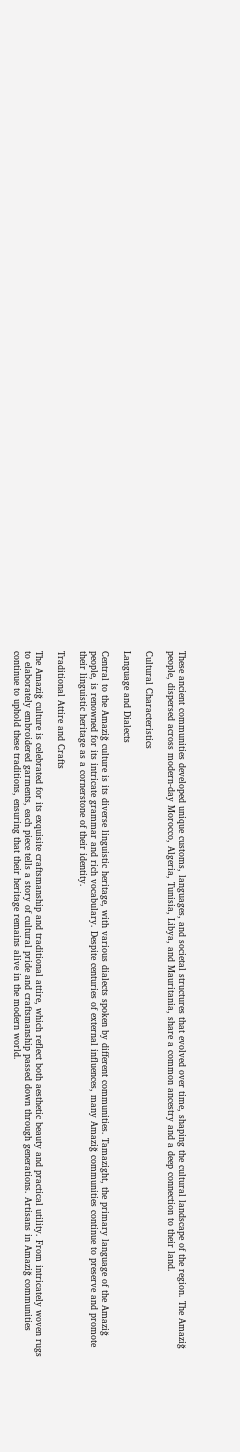These ancient communities developed unique customs, languages, and societal structures that evolved over time, shaping the cultural landscape of the region. The Amaziğ people, dispersed across modern-day Morocco, Algeria, Tunisia, Libya, and Mauritania, share a common ancestry and a deep connection to their land.

Cultural Characteristics

Language and Dialects

Central to the Amaziğ culture is its diverse linguistic heritage, with various dialects spoken by different communities. Tamazight, the primary language of the Amaziğ people, is renowned for its intricate grammar and rich vocabulary. Despite centuries of external influences, many Amaziğ communities continue to preserve and promote their linguistic heritage as a cornerstone of their identity.

Traditional Attire and Crafts

The Amaziğ culture is celebrated for its exquisite craftsmanship and traditional attire, which reflect both aesthetic beauty and practical utility. From intricately woven rugs to elaborately embroidered garments, each piece tells a story of cultural pride and craftsmanship passed down through generations. Artisans in Amaziğ communities continue to uphold these traditions, ensuring that their heritage remains alive in the modern world.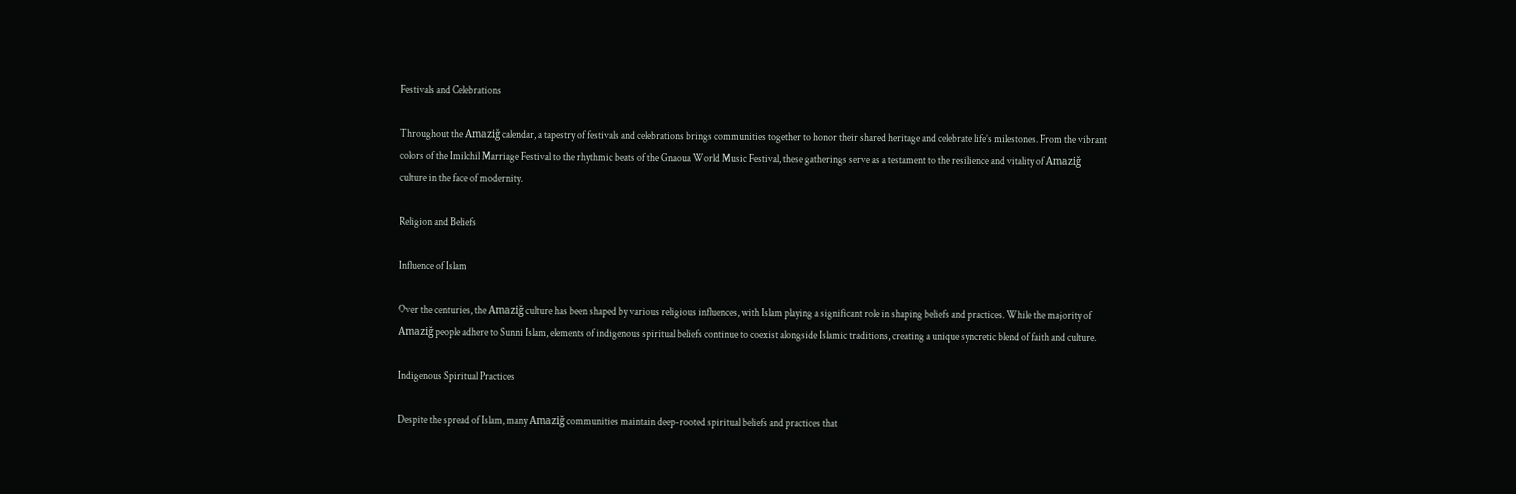Festivals and Celebrations

Throughout the Amaziğ calendar, a tapestry of festivals and celebrations brings communities together to honor their shared heritage and celebrate life’s milestones. From the vibrant colors of the Imilchil Marriage Festival to the rhythmic beats of the Gnaoua World Music Festival, these gatherings serve as a testament to the resilience and vitality of Amaziğ culture in the face of modernity.

Religion and Beliefs

Influence of Islam

Over the centuries, the Amaziğ culture has been shaped by various religious influences, with Islam playing a significant role in shaping beliefs and practices. While the majority of Amaziğ people adhere to Sunni Islam, elements of indigenous spiritual beliefs continue to coexist alongside Islamic traditions, creating a unique syncretic blend of faith and culture.

Indigenous Spiritual Practices

Despite the spread of Islam, many Amaziğ communities maintain deep-rooted spiritual beliefs and practices that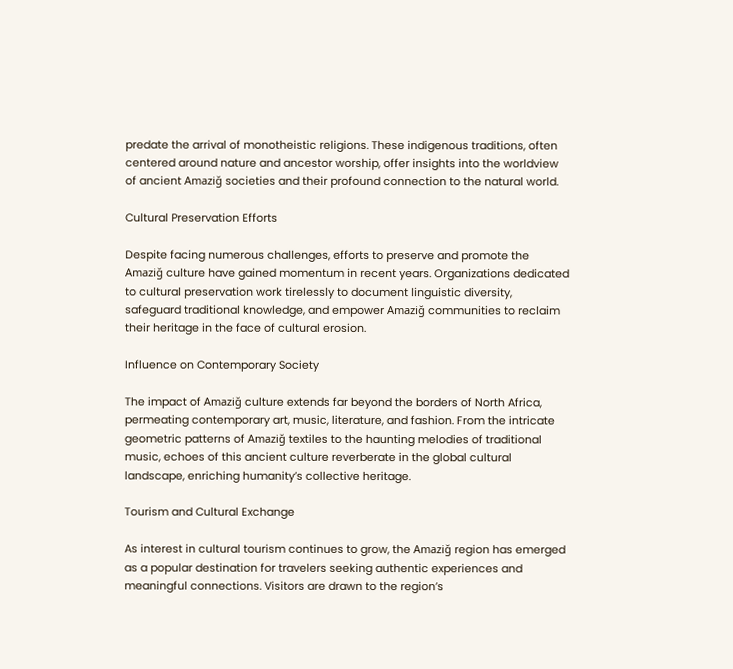predate the arrival of monotheistic religions. These indigenous traditions, often centered around nature and ancestor worship, offer insights into the worldview of ancient Amaziğ societies and their profound connection to the natural world.

Cultural Preservation Efforts

Despite facing numerous challenges, efforts to preserve and promote the Amaziğ culture have gained momentum in recent years. Organizations dedicated to cultural preservation work tirelessly to document linguistic diversity, safeguard traditional knowledge, and empower Amaziğ communities to reclaim their heritage in the face of cultural erosion.

Influence on Contemporary Society

The impact of Amaziğ culture extends far beyond the borders of North Africa, permeating contemporary art, music, literature, and fashion. From the intricate geometric patterns of Amaziğ textiles to the haunting melodies of traditional music, echoes of this ancient culture reverberate in the global cultural landscape, enriching humanity’s collective heritage.

Tourism and Cultural Exchange

As interest in cultural tourism continues to grow, the Amaziğ region has emerged as a popular destination for travelers seeking authentic experiences and meaningful connections. Visitors are drawn to the region’s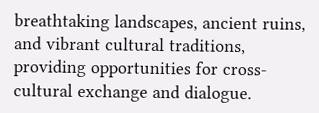breathtaking landscapes, ancient ruins, and vibrant cultural traditions, providing opportunities for cross-cultural exchange and dialogue.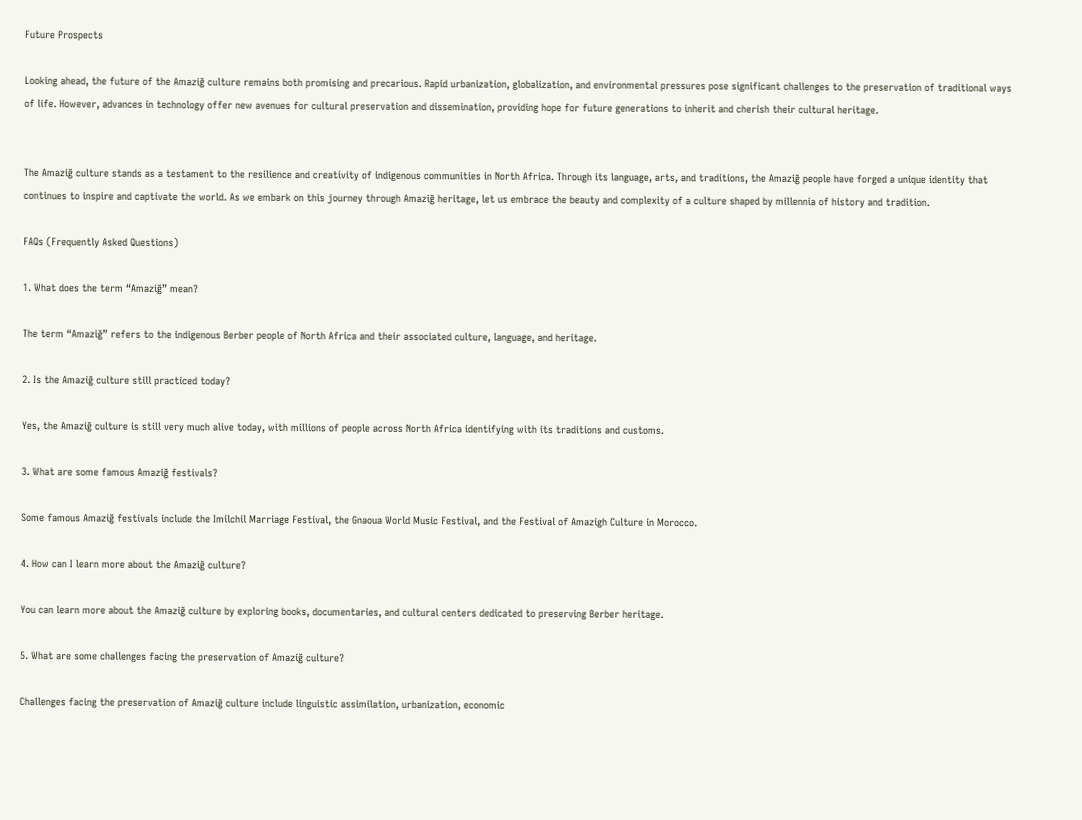Future Prospects

Looking ahead, the future of the Amaziğ culture remains both promising and precarious. Rapid urbanization, globalization, and environmental pressures pose significant challenges to the preservation of traditional ways of life. However, advances in technology offer new avenues for cultural preservation and dissemination, providing hope for future generations to inherit and cherish their cultural heritage.


The Amaziğ culture stands as a testament to the resilience and creativity of indigenous communities in North Africa. Through its language, arts, and traditions, the Amaziğ people have forged a unique identity that continues to inspire and captivate the world. As we embark on this journey through Amaziğ heritage, let us embrace the beauty and complexity of a culture shaped by millennia of history and tradition.

FAQs (Frequently Asked Questions)

1. What does the term “Amaziğ” mean?

The term “Amaziğ” refers to the indigenous Berber people of North Africa and their associated culture, language, and heritage.

2. Is the Amaziğ culture still practiced today?

Yes, the Amaziğ culture is still very much alive today, with millions of people across North Africa identifying with its traditions and customs.

3. What are some famous Amaziğ festivals?

Some famous Amaziğ festivals include the Imilchil Marriage Festival, the Gnaoua World Music Festival, and the Festival of Amazigh Culture in Morocco.

4. How can I learn more about the Amaziğ culture?

You can learn more about the Amaziğ culture by exploring books, documentaries, and cultural centers dedicated to preserving Berber heritage.

5. What are some challenges facing the preservation of Amaziğ culture?

Challenges facing the preservation of Amaziğ culture include linguistic assimilation, urbanization, economic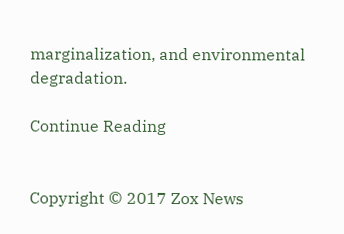marginalization, and environmental degradation.

Continue Reading


Copyright © 2017 Zox News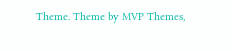Theme. Theme by MVP Themes,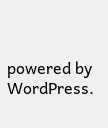powered by WordPress.